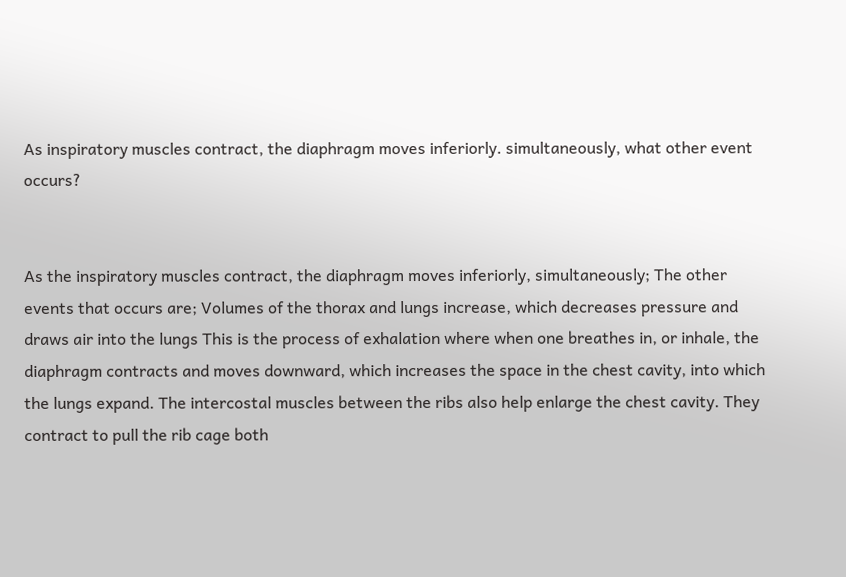As inspiratory muscles contract, the diaphragm moves inferiorly. simultaneously, what other event occurs?


As the inspiratory muscles contract, the diaphragm moves inferiorly, simultaneously; The other events that occurs are; Volumes of the thorax and lungs increase, which decreases pressure and draws air into the lungs This is the process of exhalation where when one breathes in, or inhale, the diaphragm contracts and moves downward, which increases the space in the chest cavity, into which the lungs expand. The intercostal muscles between the ribs also help enlarge the chest cavity. They contract to pull the rib cage both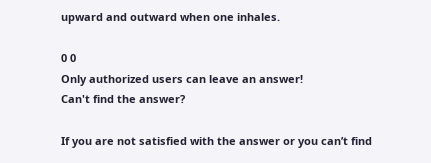upward and outward when one inhales.

0 0
Only authorized users can leave an answer!
Can't find the answer?

If you are not satisfied with the answer or you can’t find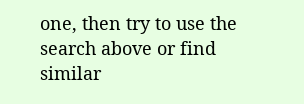one, then try to use the search above or find similar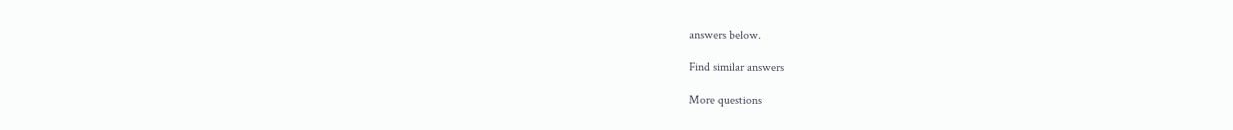answers below.

Find similar answers

More questions